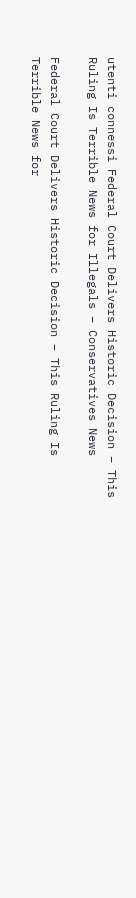utenti connessi Federal Court Delivers Historic Decision – This Ruling Is Terrible News for Illegals – Conservatives News

Federal Court Delivers Historic Decision – This Ruling Is Terrible News for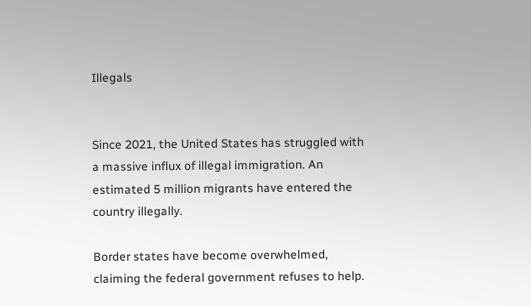Illegals


Since 2021, the United States has struggled with a massive influx of illegal immigration. An estimated 5 million migrants have entered the country illegally.

Border states have become overwhelmed, claiming the federal government refuses to help.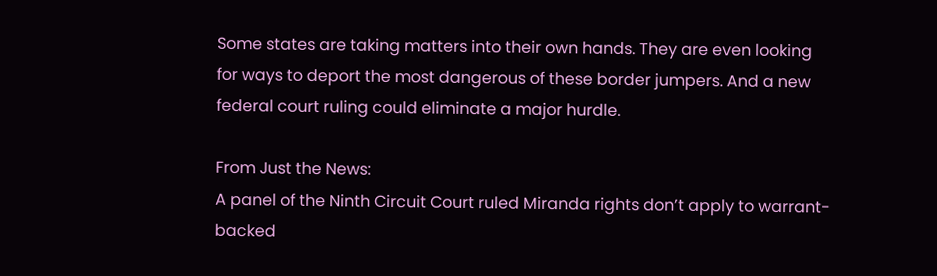Some states are taking matters into their own hands. They are even looking for ways to deport the most dangerous of these border jumpers. And a new federal court ruling could eliminate a major hurdle.

From Just the News:
A panel of the Ninth Circuit Court ruled Miranda rights don’t apply to warrant-backed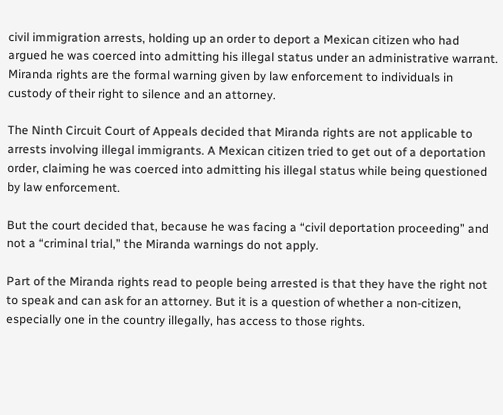civil immigration arrests, holding up an order to deport a Mexican citizen who had argued he was coerced into admitting his illegal status under an administrative warrant. Miranda rights are the formal warning given by law enforcement to individuals in custody of their right to silence and an attorney.

The Ninth Circuit Court of Appeals decided that Miranda rights are not applicable to arrests involving illegal immigrants. A Mexican citizen tried to get out of a deportation order, claiming he was coerced into admitting his illegal status while being questioned by law enforcement.

But the court decided that, because he was facing a “civil deportation proceeding” and not a “criminal trial,” the Miranda warnings do not apply.

Part of the Miranda rights read to people being arrested is that they have the right not to speak and can ask for an attorney. But it is a question of whether a non-citizen, especially one in the country illegally, has access to those rights.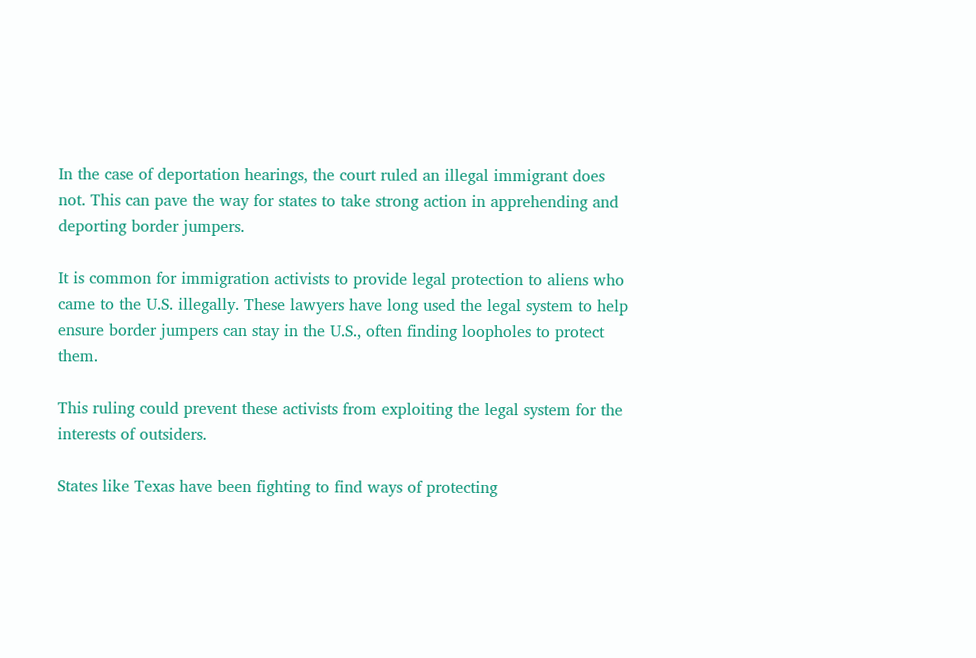In the case of deportation hearings, the court ruled an illegal immigrant does not. This can pave the way for states to take strong action in apprehending and deporting border jumpers.

It is common for immigration activists to provide legal protection to aliens who came to the U.S. illegally. These lawyers have long used the legal system to help ensure border jumpers can stay in the U.S., often finding loopholes to protect them.

This ruling could prevent these activists from exploiting the legal system for the interests of outsiders.

States like Texas have been fighting to find ways of protecting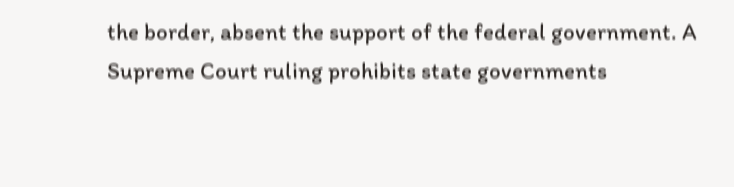the border, absent the support of the federal government. A Supreme Court ruling prohibits state governments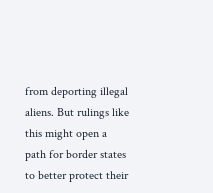from deporting illegal aliens. But rulings like this might open a path for border states to better protect their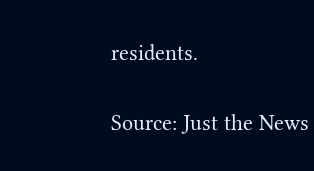residents.

Source: Just the News